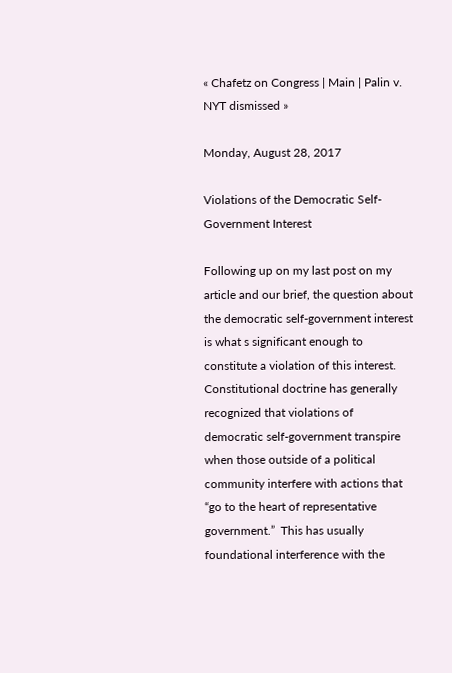« Chafetz on Congress | Main | Palin v. NYT dismissed »

Monday, August 28, 2017

Violations of the Democratic Self-Government Interest

Following up on my last post on my article and our brief, the question about the democratic self-government interest is what s significant enough to constitute a violation of this interest.  Constitutional doctrine has generally recognized that violations of democratic self-government transpire when those outside of a political community interfere with actions that “go to the heart of representative government.”  This has usually foundational interference with the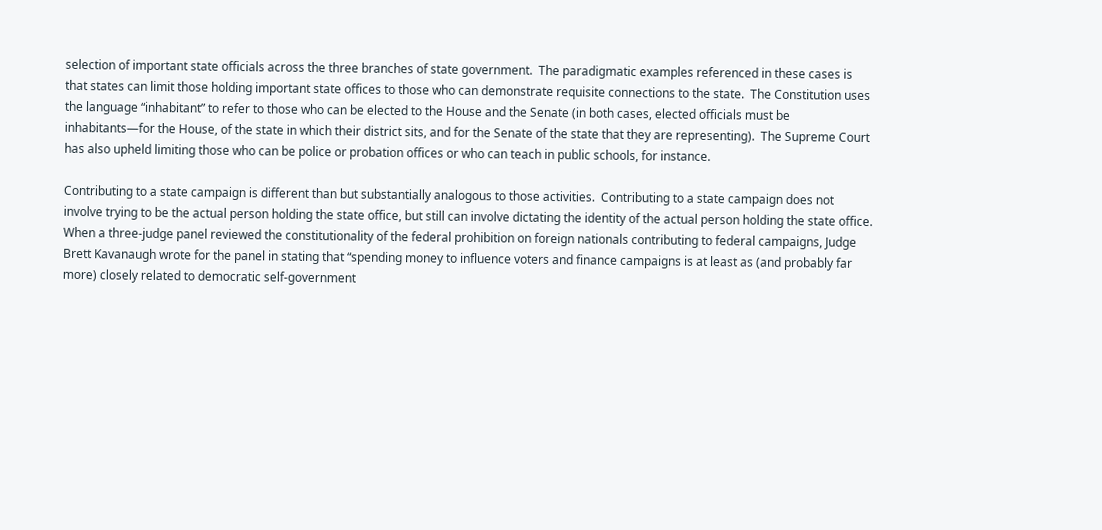selection of important state officials across the three branches of state government.  The paradigmatic examples referenced in these cases is that states can limit those holding important state offices to those who can demonstrate requisite connections to the state.  The Constitution uses the language “inhabitant” to refer to those who can be elected to the House and the Senate (in both cases, elected officials must be inhabitants—for the House, of the state in which their district sits, and for the Senate of the state that they are representing).  The Supreme Court has also upheld limiting those who can be police or probation offices or who can teach in public schools, for instance.

Contributing to a state campaign is different than but substantially analogous to those activities.  Contributing to a state campaign does not involve trying to be the actual person holding the state office, but still can involve dictating the identity of the actual person holding the state office.  When a three-judge panel reviewed the constitutionality of the federal prohibition on foreign nationals contributing to federal campaigns, Judge Brett Kavanaugh wrote for the panel in stating that “spending money to influence voters and finance campaigns is at least as (and probably far more) closely related to democratic self-government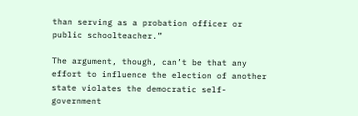than serving as a probation officer or public schoolteacher.”

The argument, though, can’t be that any effort to influence the election of another state violates the democratic self-government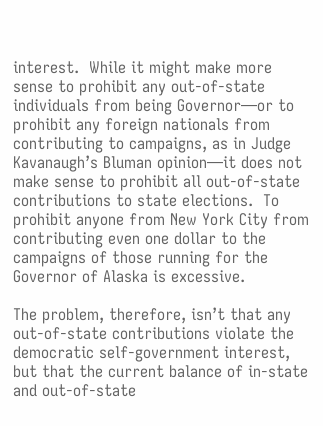interest.  While it might make more sense to prohibit any out-of-state individuals from being Governor—or to prohibit any foreign nationals from contributing to campaigns, as in Judge Kavanaugh’s Bluman opinion—it does not make sense to prohibit all out-of-state contributions to state elections.  To prohibit anyone from New York City from contributing even one dollar to the campaigns of those running for the Governor of Alaska is excessive.

The problem, therefore, isn’t that any out-of-state contributions violate the democratic self-government interest, but that the current balance of in-state and out-of-state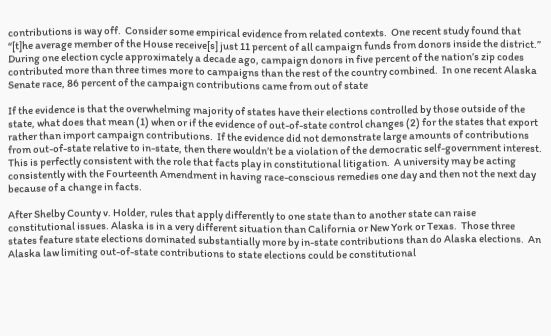contributions is way off.  Consider some empirical evidence from related contexts.  One recent study found that “[t]he average member of the House receive[s] just 11 percent of all campaign funds from donors inside the district.”  During one election cycle approximately a decade ago, campaign donors in five percent of the nation’s zip codes contributed more than three times more to campaigns than the rest of the country combined.  In one recent Alaska Senate race, 86 percent of the campaign contributions came from out of state

If the evidence is that the overwhelming majority of states have their elections controlled by those outside of the state, what does that mean (1) when or if the evidence of out-of-state control changes (2) for the states that export rather than import campaign contributions.  If the evidence did not demonstrate large amounts of contributions from out-of-state relative to in-state, then there wouldn’t be a violation of the democratic self-government interest.  This is perfectly consistent with the role that facts play in constitutional litigation.  A university may be acting consistently with the Fourteenth Amendment in having race-conscious remedies one day and then not the next day because of a change in facts.

After Shelby County v. Holder, rules that apply differently to one state than to another state can raise constitutional issues. Alaska is in a very different situation than California or New York or Texas.  Those three states feature state elections dominated substantially more by in-state contributions than do Alaska elections.  An Alaska law limiting out-of-state contributions to state elections could be constitutional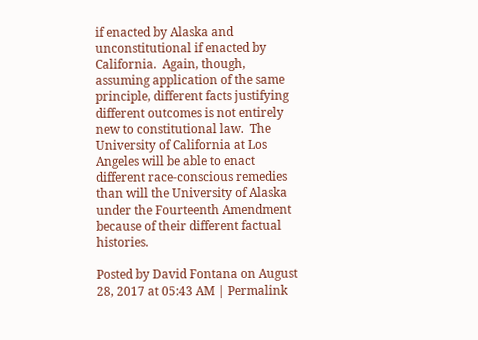if enacted by Alaska and unconstitutional if enacted by California.  Again, though, assuming application of the same principle, different facts justifying different outcomes is not entirely new to constitutional law.  The University of California at Los Angeles will be able to enact different race-conscious remedies than will the University of Alaska under the Fourteenth Amendment because of their different factual histories.

Posted by David Fontana on August 28, 2017 at 05:43 AM | Permalink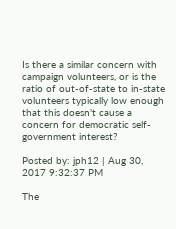Is there a similar concern with campaign volunteers, or is the ratio of out-of-state to in-state volunteers typically low enough that this doesn't cause a concern for democratic self-government interest?

Posted by: jph12 | Aug 30, 2017 9:32:37 PM

The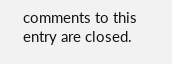comments to this entry are closed.